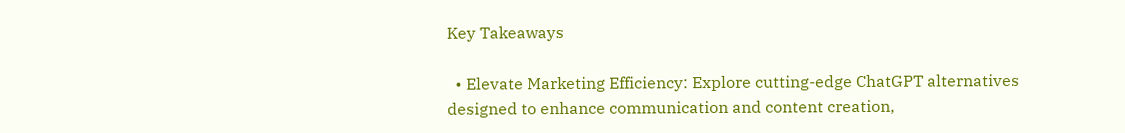Key Takeaways

  • Elevate Marketing Efficiency: Explore cutting-edge ChatGPT alternatives designed to enhance communication and content creation,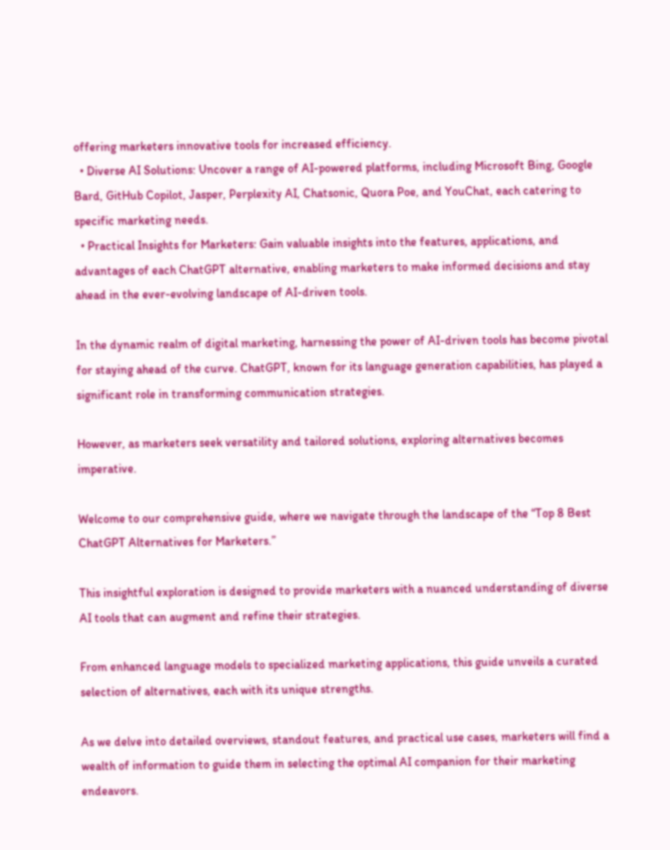offering marketers innovative tools for increased efficiency.
  • Diverse AI Solutions: Uncover a range of AI-powered platforms, including Microsoft Bing, Google Bard, GitHub Copilot, Jasper, Perplexity AI, Chatsonic, Quora Poe, and YouChat, each catering to specific marketing needs.
  • Practical Insights for Marketers: Gain valuable insights into the features, applications, and advantages of each ChatGPT alternative, enabling marketers to make informed decisions and stay ahead in the ever-evolving landscape of AI-driven tools.

In the dynamic realm of digital marketing, harnessing the power of AI-driven tools has become pivotal for staying ahead of the curve. ChatGPT, known for its language generation capabilities, has played a significant role in transforming communication strategies.

However, as marketers seek versatility and tailored solutions, exploring alternatives becomes imperative.

Welcome to our comprehensive guide, where we navigate through the landscape of the “Top 8 Best ChatGPT Alternatives for Marketers.”

This insightful exploration is designed to provide marketers with a nuanced understanding of diverse AI tools that can augment and refine their strategies.

From enhanced language models to specialized marketing applications, this guide unveils a curated selection of alternatives, each with its unique strengths.

As we delve into detailed overviews, standout features, and practical use cases, marketers will find a wealth of information to guide them in selecting the optimal AI companion for their marketing endeavors.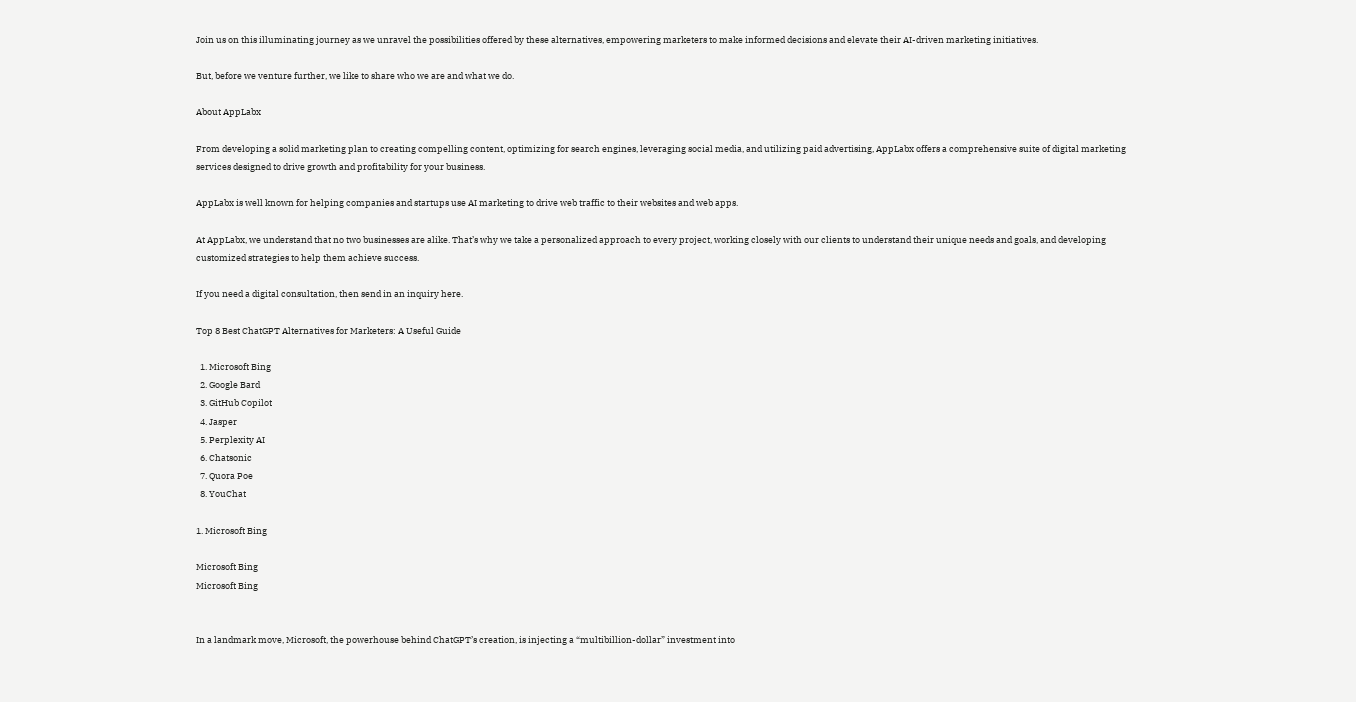Join us on this illuminating journey as we unravel the possibilities offered by these alternatives, empowering marketers to make informed decisions and elevate their AI-driven marketing initiatives.

But, before we venture further, we like to share who we are and what we do.

About AppLabx

From developing a solid marketing plan to creating compelling content, optimizing for search engines, leveraging social media, and utilizing paid advertising, AppLabx offers a comprehensive suite of digital marketing services designed to drive growth and profitability for your business.

AppLabx is well known for helping companies and startups use AI marketing to drive web traffic to their websites and web apps.

At AppLabx, we understand that no two businesses are alike. That’s why we take a personalized approach to every project, working closely with our clients to understand their unique needs and goals, and developing customized strategies to help them achieve success.

If you need a digital consultation, then send in an inquiry here.

Top 8 Best ChatGPT Alternatives for Marketers: A Useful Guide

  1. Microsoft Bing
  2. Google Bard
  3. GitHub Copilot
  4. Jasper
  5. Perplexity AI
  6. Chatsonic
  7. Quora Poe
  8. YouChat

1. Microsoft Bing

Microsoft Bing
Microsoft Bing


In a landmark move, Microsoft, the powerhouse behind ChatGPT’s creation, is injecting a “multibillion-dollar” investment into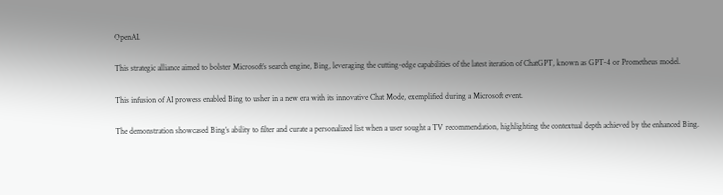OpenAI.

This strategic alliance aimed to bolster Microsoft’s search engine, Bing, leveraging the cutting-edge capabilities of the latest iteration of ChatGPT, known as GPT-4 or Prometheus model.

This infusion of AI prowess enabled Bing to usher in a new era with its innovative Chat Mode, exemplified during a Microsoft event.

The demonstration showcased Bing’s ability to filter and curate a personalized list when a user sought a TV recommendation, highlighting the contextual depth achieved by the enhanced Bing.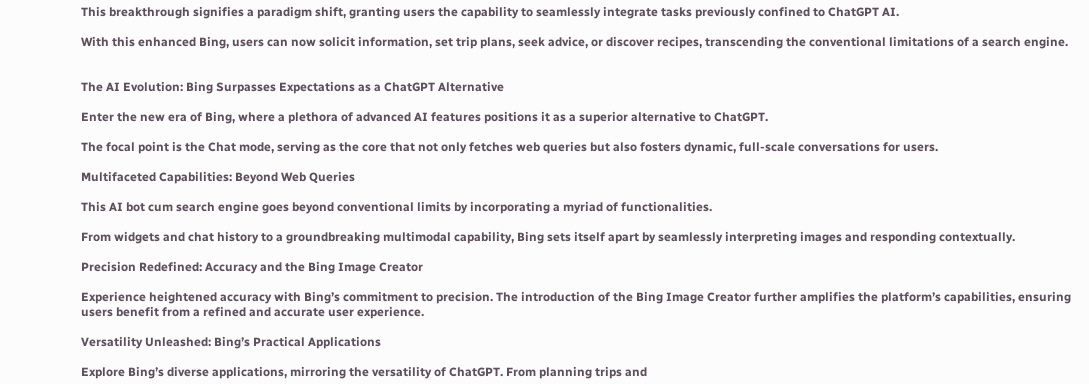This breakthrough signifies a paradigm shift, granting users the capability to seamlessly integrate tasks previously confined to ChatGPT AI.

With this enhanced Bing, users can now solicit information, set trip plans, seek advice, or discover recipes, transcending the conventional limitations of a search engine.


The AI Evolution: Bing Surpasses Expectations as a ChatGPT Alternative

Enter the new era of Bing, where a plethora of advanced AI features positions it as a superior alternative to ChatGPT.

The focal point is the Chat mode, serving as the core that not only fetches web queries but also fosters dynamic, full-scale conversations for users.

Multifaceted Capabilities: Beyond Web Queries

This AI bot cum search engine goes beyond conventional limits by incorporating a myriad of functionalities.

From widgets and chat history to a groundbreaking multimodal capability, Bing sets itself apart by seamlessly interpreting images and responding contextually.

Precision Redefined: Accuracy and the Bing Image Creator

Experience heightened accuracy with Bing’s commitment to precision. The introduction of the Bing Image Creator further amplifies the platform’s capabilities, ensuring users benefit from a refined and accurate user experience.

Versatility Unleashed: Bing’s Practical Applications

Explore Bing’s diverse applications, mirroring the versatility of ChatGPT. From planning trips and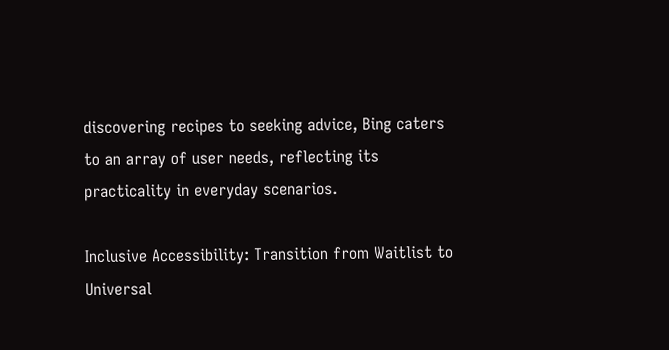discovering recipes to seeking advice, Bing caters to an array of user needs, reflecting its practicality in everyday scenarios.

Inclusive Accessibility: Transition from Waitlist to Universal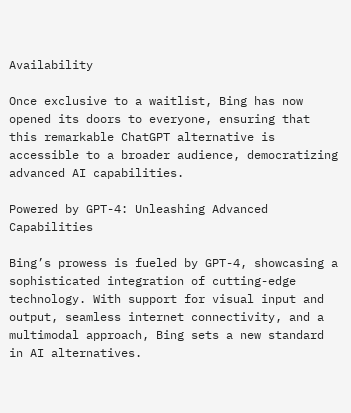Availability

Once exclusive to a waitlist, Bing has now opened its doors to everyone, ensuring that this remarkable ChatGPT alternative is accessible to a broader audience, democratizing advanced AI capabilities.

Powered by GPT-4: Unleashing Advanced Capabilities

Bing’s prowess is fueled by GPT-4, showcasing a sophisticated integration of cutting-edge technology. With support for visual input and output, seamless internet connectivity, and a multimodal approach, Bing sets a new standard in AI alternatives.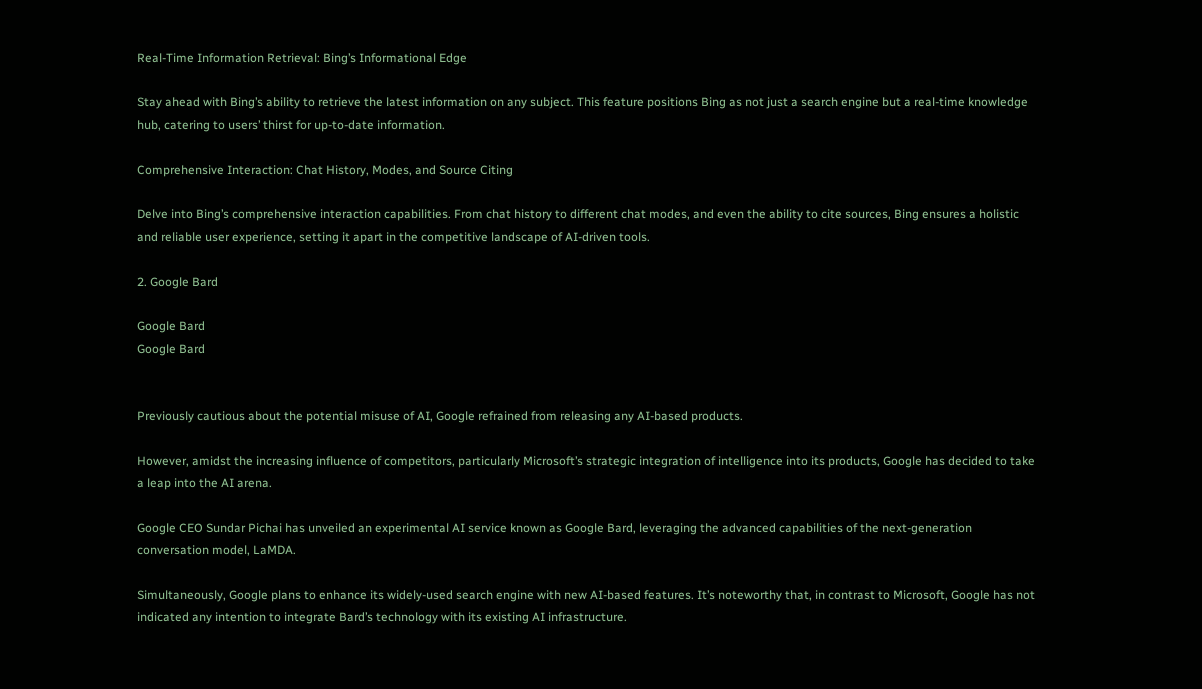Real-Time Information Retrieval: Bing’s Informational Edge

Stay ahead with Bing’s ability to retrieve the latest information on any subject. This feature positions Bing as not just a search engine but a real-time knowledge hub, catering to users’ thirst for up-to-date information.

Comprehensive Interaction: Chat History, Modes, and Source Citing

Delve into Bing’s comprehensive interaction capabilities. From chat history to different chat modes, and even the ability to cite sources, Bing ensures a holistic and reliable user experience, setting it apart in the competitive landscape of AI-driven tools.

2. Google Bard

Google Bard
Google Bard


Previously cautious about the potential misuse of AI, Google refrained from releasing any AI-based products.

However, amidst the increasing influence of competitors, particularly Microsoft’s strategic integration of intelligence into its products, Google has decided to take a leap into the AI arena.

Google CEO Sundar Pichai has unveiled an experimental AI service known as Google Bard, leveraging the advanced capabilities of the next-generation conversation model, LaMDA.

Simultaneously, Google plans to enhance its widely-used search engine with new AI-based features. It’s noteworthy that, in contrast to Microsoft, Google has not indicated any intention to integrate Bard’s technology with its existing AI infrastructure.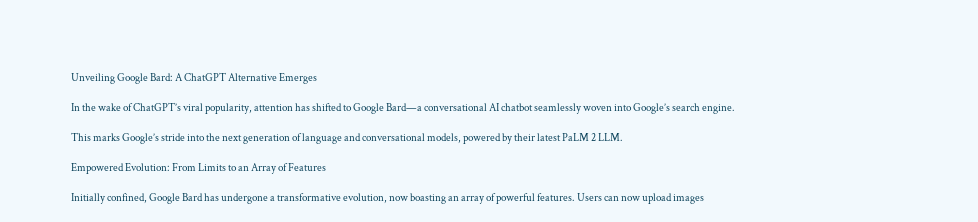Unveiling Google Bard: A ChatGPT Alternative Emerges

In the wake of ChatGPT’s viral popularity, attention has shifted to Google Bard—a conversational AI chatbot seamlessly woven into Google’s search engine.

This marks Google’s stride into the next generation of language and conversational models, powered by their latest PaLM 2 LLM.

Empowered Evolution: From Limits to an Array of Features

Initially confined, Google Bard has undergone a transformative evolution, now boasting an array of powerful features. Users can now upload images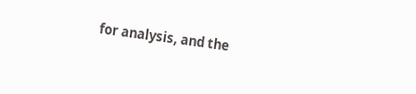for analysis, and the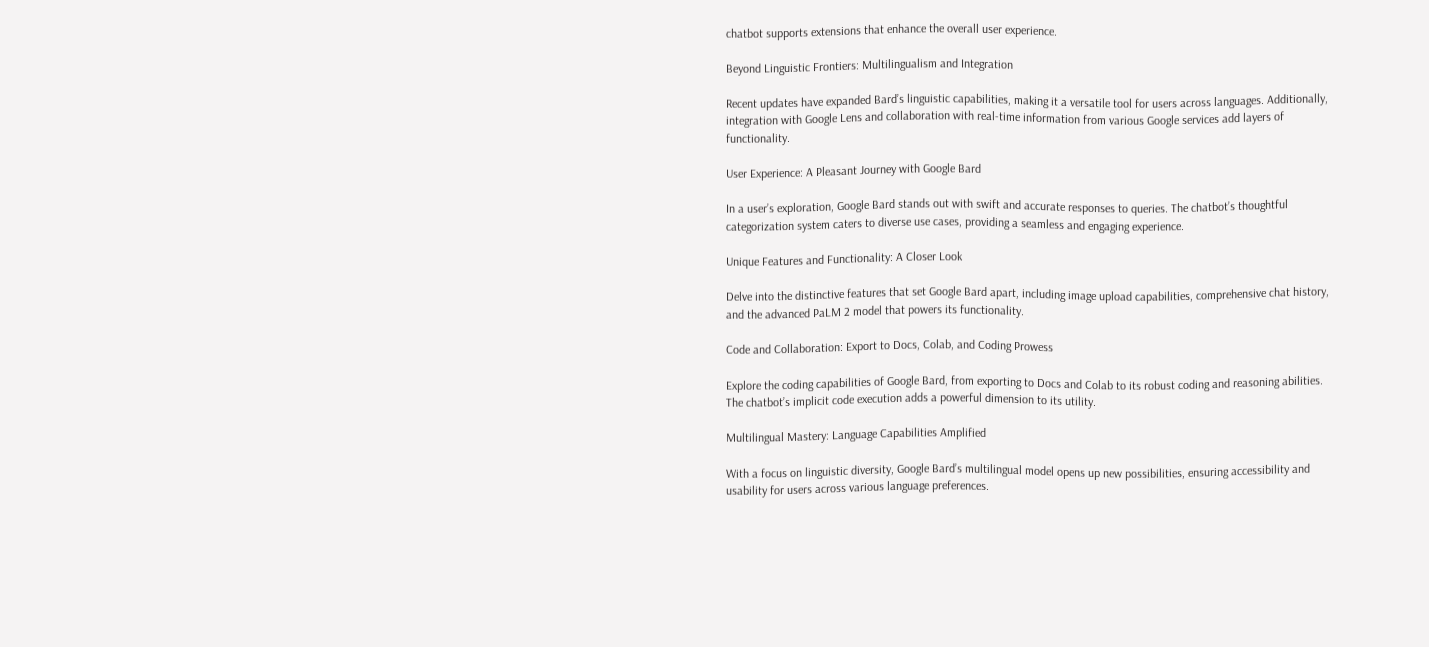chatbot supports extensions that enhance the overall user experience.

Beyond Linguistic Frontiers: Multilingualism and Integration

Recent updates have expanded Bard’s linguistic capabilities, making it a versatile tool for users across languages. Additionally, integration with Google Lens and collaboration with real-time information from various Google services add layers of functionality.

User Experience: A Pleasant Journey with Google Bard

In a user’s exploration, Google Bard stands out with swift and accurate responses to queries. The chatbot’s thoughtful categorization system caters to diverse use cases, providing a seamless and engaging experience.

Unique Features and Functionality: A Closer Look

Delve into the distinctive features that set Google Bard apart, including image upload capabilities, comprehensive chat history, and the advanced PaLM 2 model that powers its functionality.

Code and Collaboration: Export to Docs, Colab, and Coding Prowess

Explore the coding capabilities of Google Bard, from exporting to Docs and Colab to its robust coding and reasoning abilities. The chatbot’s implicit code execution adds a powerful dimension to its utility.

Multilingual Mastery: Language Capabilities Amplified

With a focus on linguistic diversity, Google Bard’s multilingual model opens up new possibilities, ensuring accessibility and usability for users across various language preferences.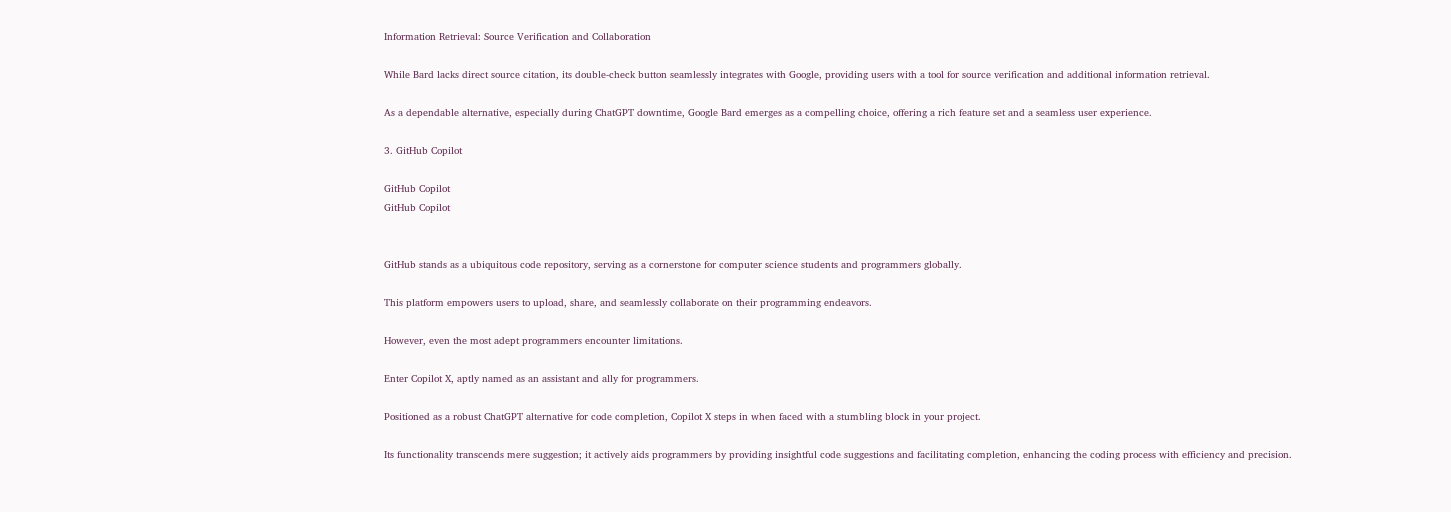Information Retrieval: Source Verification and Collaboration

While Bard lacks direct source citation, its double-check button seamlessly integrates with Google, providing users with a tool for source verification and additional information retrieval.

As a dependable alternative, especially during ChatGPT downtime, Google Bard emerges as a compelling choice, offering a rich feature set and a seamless user experience.

3. GitHub Copilot

GitHub Copilot
GitHub Copilot


GitHub stands as a ubiquitous code repository, serving as a cornerstone for computer science students and programmers globally.

This platform empowers users to upload, share, and seamlessly collaborate on their programming endeavors.

However, even the most adept programmers encounter limitations.

Enter Copilot X, aptly named as an assistant and ally for programmers.

Positioned as a robust ChatGPT alternative for code completion, Copilot X steps in when faced with a stumbling block in your project.

Its functionality transcends mere suggestion; it actively aids programmers by providing insightful code suggestions and facilitating completion, enhancing the coding process with efficiency and precision.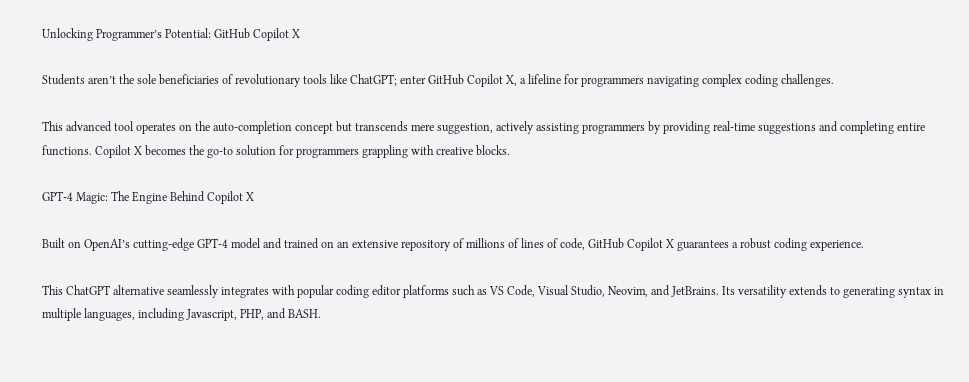Unlocking Programmer’s Potential: GitHub Copilot X

Students aren’t the sole beneficiaries of revolutionary tools like ChatGPT; enter GitHub Copilot X, a lifeline for programmers navigating complex coding challenges.

This advanced tool operates on the auto-completion concept but transcends mere suggestion, actively assisting programmers by providing real-time suggestions and completing entire functions. Copilot X becomes the go-to solution for programmers grappling with creative blocks.

GPT-4 Magic: The Engine Behind Copilot X

Built on OpenAI’s cutting-edge GPT-4 model and trained on an extensive repository of millions of lines of code, GitHub Copilot X guarantees a robust coding experience.

This ChatGPT alternative seamlessly integrates with popular coding editor platforms such as VS Code, Visual Studio, Neovim, and JetBrains. Its versatility extends to generating syntax in multiple languages, including Javascript, PHP, and BASH.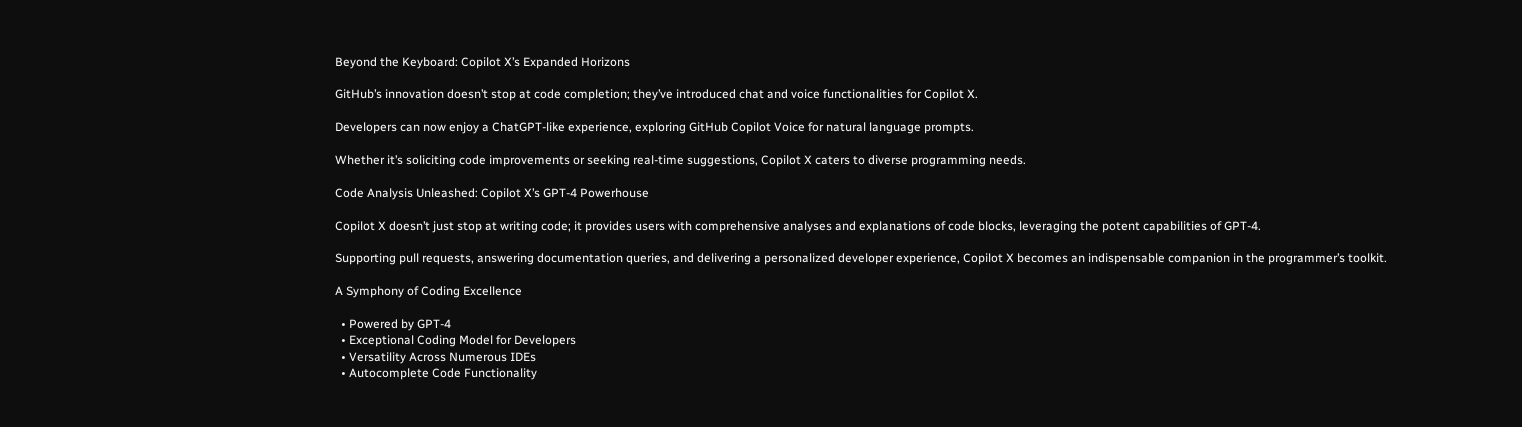Beyond the Keyboard: Copilot X’s Expanded Horizons

GitHub’s innovation doesn’t stop at code completion; they’ve introduced chat and voice functionalities for Copilot X.

Developers can now enjoy a ChatGPT-like experience, exploring GitHub Copilot Voice for natural language prompts.

Whether it’s soliciting code improvements or seeking real-time suggestions, Copilot X caters to diverse programming needs.

Code Analysis Unleashed: Copilot X’s GPT-4 Powerhouse

Copilot X doesn’t just stop at writing code; it provides users with comprehensive analyses and explanations of code blocks, leveraging the potent capabilities of GPT-4.

Supporting pull requests, answering documentation queries, and delivering a personalized developer experience, Copilot X becomes an indispensable companion in the programmer’s toolkit.

A Symphony of Coding Excellence

  • Powered by GPT-4
  • Exceptional Coding Model for Developers
  • Versatility Across Numerous IDEs
  • Autocomplete Code Functionality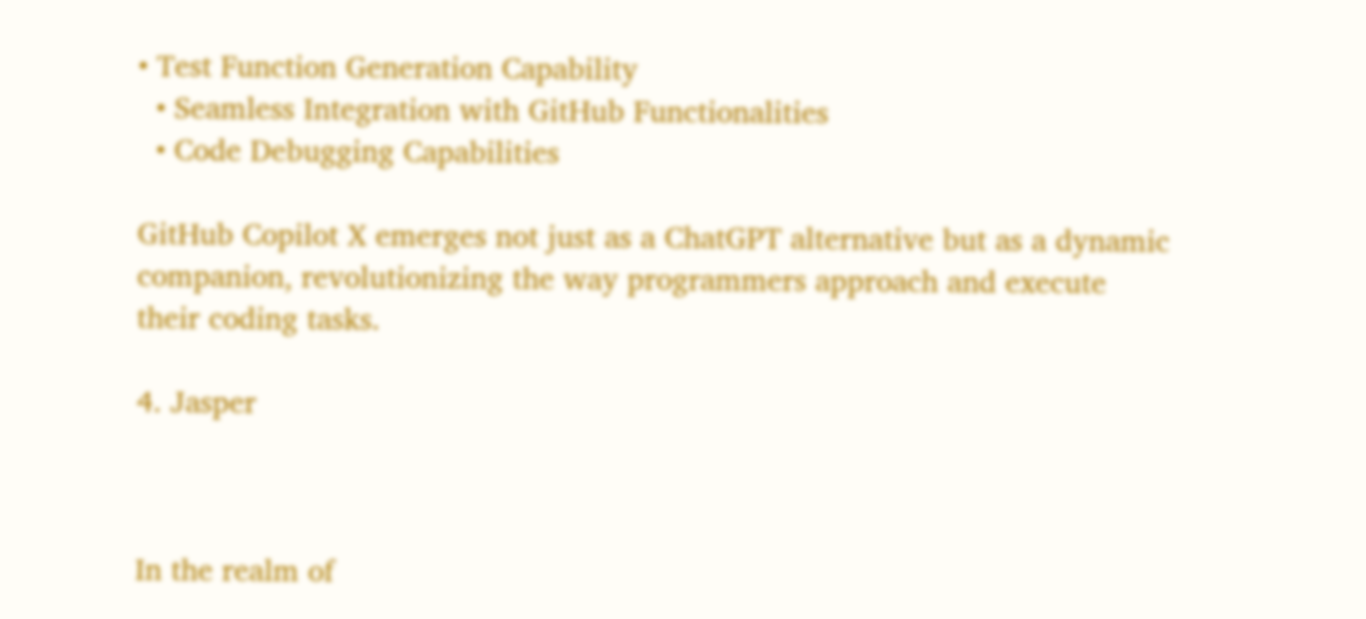• Test Function Generation Capability
  • Seamless Integration with GitHub Functionalities
  • Code Debugging Capabilities

GitHub Copilot X emerges not just as a ChatGPT alternative but as a dynamic companion, revolutionizing the way programmers approach and execute their coding tasks.

4. Jasper



In the realm of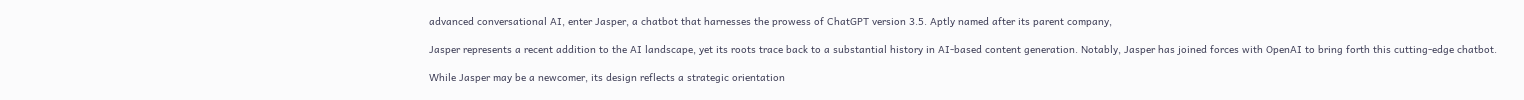advanced conversational AI, enter Jasper, a chatbot that harnesses the prowess of ChatGPT version 3.5. Aptly named after its parent company,

Jasper represents a recent addition to the AI landscape, yet its roots trace back to a substantial history in AI-based content generation. Notably, Jasper has joined forces with OpenAI to bring forth this cutting-edge chatbot.

While Jasper may be a newcomer, its design reflects a strategic orientation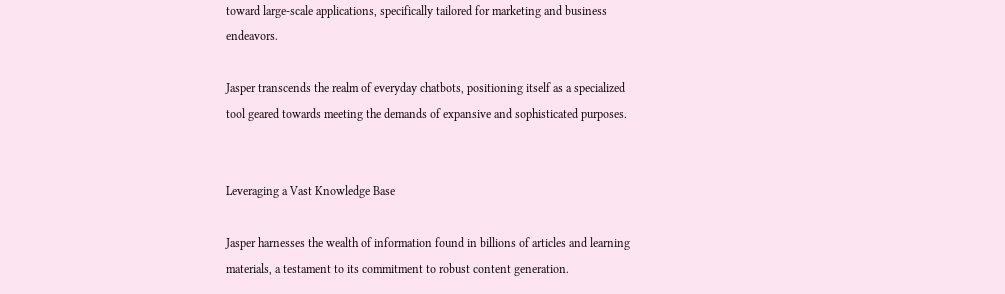toward large-scale applications, specifically tailored for marketing and business endeavors.

Jasper transcends the realm of everyday chatbots, positioning itself as a specialized tool geared towards meeting the demands of expansive and sophisticated purposes.


Leveraging a Vast Knowledge Base

Jasper harnesses the wealth of information found in billions of articles and learning materials, a testament to its commitment to robust content generation.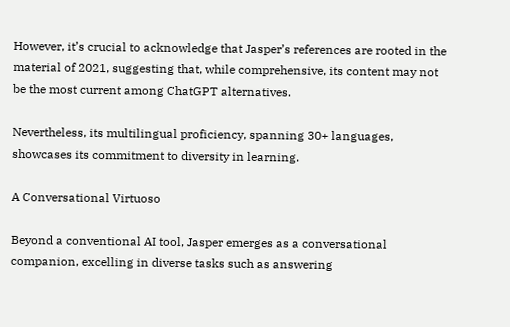However, it’s crucial to acknowledge that Jasper’s references are rooted in the material of 2021, suggesting that, while comprehensive, its content may not be the most current among ChatGPT alternatives.

Nevertheless, its multilingual proficiency, spanning 30+ languages, showcases its commitment to diversity in learning.

A Conversational Virtuoso

Beyond a conventional AI tool, Jasper emerges as a conversational companion, excelling in diverse tasks such as answering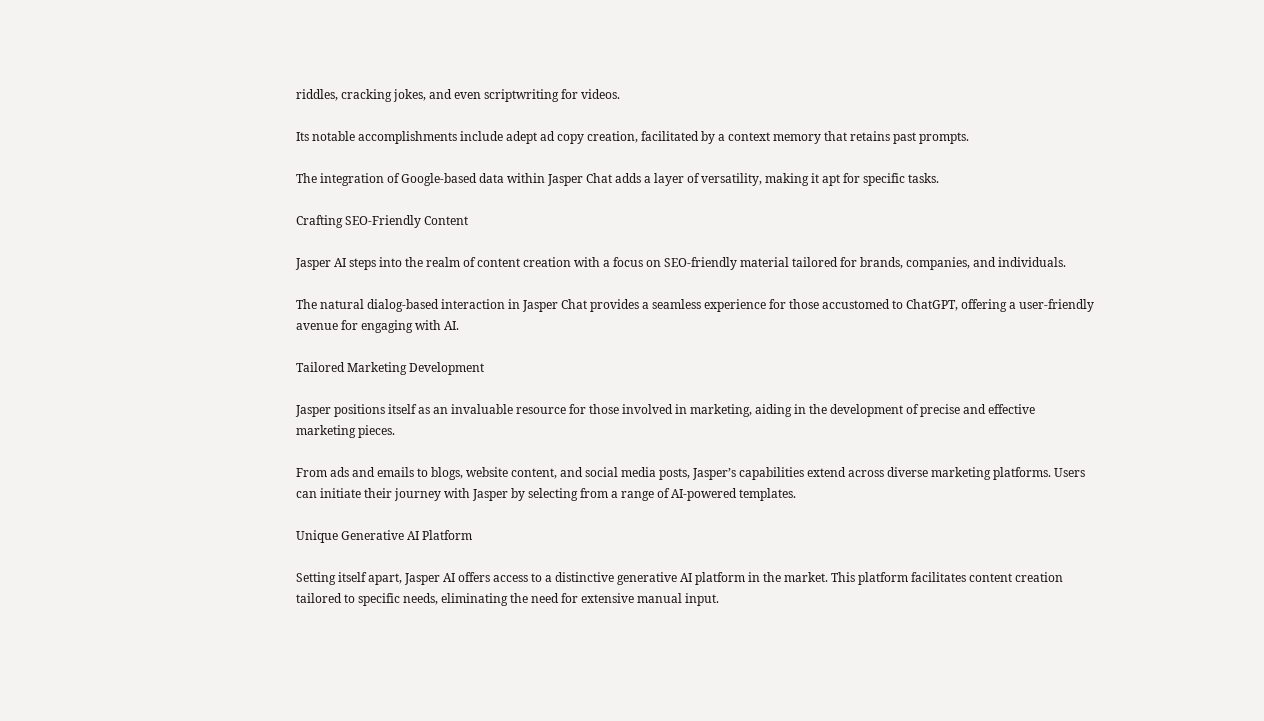riddles, cracking jokes, and even scriptwriting for videos.

Its notable accomplishments include adept ad copy creation, facilitated by a context memory that retains past prompts.

The integration of Google-based data within Jasper Chat adds a layer of versatility, making it apt for specific tasks.

Crafting SEO-Friendly Content

Jasper AI steps into the realm of content creation with a focus on SEO-friendly material tailored for brands, companies, and individuals.

The natural dialog-based interaction in Jasper Chat provides a seamless experience for those accustomed to ChatGPT, offering a user-friendly avenue for engaging with AI.

Tailored Marketing Development

Jasper positions itself as an invaluable resource for those involved in marketing, aiding in the development of precise and effective marketing pieces.

From ads and emails to blogs, website content, and social media posts, Jasper’s capabilities extend across diverse marketing platforms. Users can initiate their journey with Jasper by selecting from a range of AI-powered templates.

Unique Generative AI Platform

Setting itself apart, Jasper AI offers access to a distinctive generative AI platform in the market. This platform facilitates content creation tailored to specific needs, eliminating the need for extensive manual input.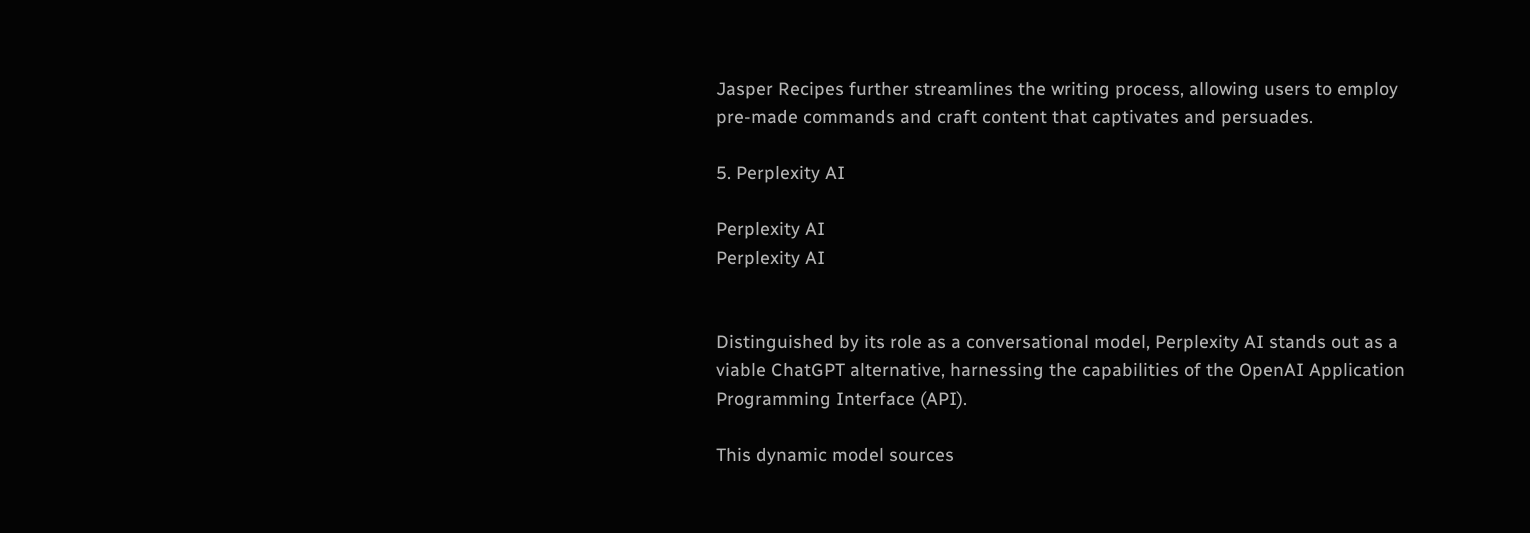Jasper Recipes further streamlines the writing process, allowing users to employ pre-made commands and craft content that captivates and persuades.

5. Perplexity AI

Perplexity AI
Perplexity AI


Distinguished by its role as a conversational model, Perplexity AI stands out as a viable ChatGPT alternative, harnessing the capabilities of the OpenAI Application Programming Interface (API).

This dynamic model sources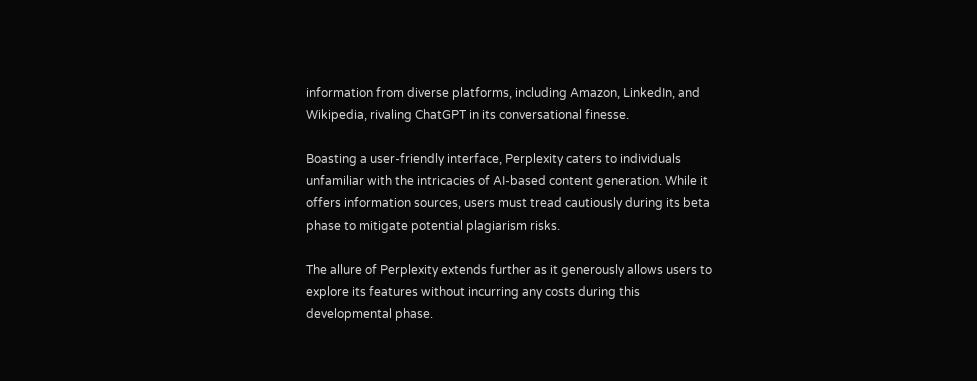information from diverse platforms, including Amazon, LinkedIn, and Wikipedia, rivaling ChatGPT in its conversational finesse.

Boasting a user-friendly interface, Perplexity caters to individuals unfamiliar with the intricacies of AI-based content generation. While it offers information sources, users must tread cautiously during its beta phase to mitigate potential plagiarism risks.

The allure of Perplexity extends further as it generously allows users to explore its features without incurring any costs during this developmental phase.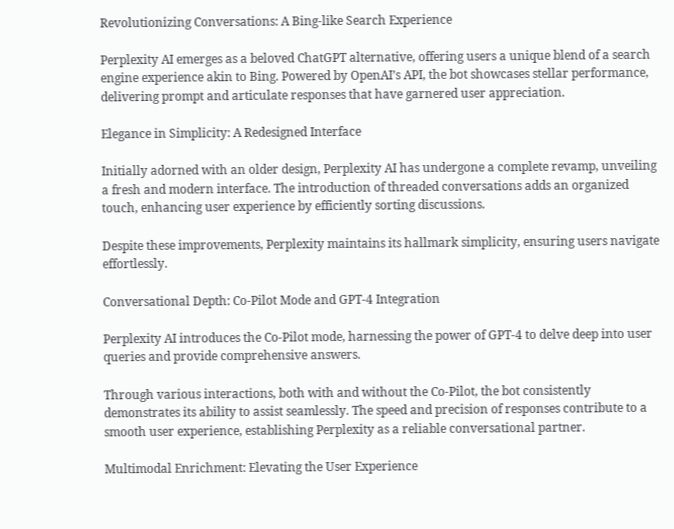Revolutionizing Conversations: A Bing-like Search Experience

Perplexity AI emerges as a beloved ChatGPT alternative, offering users a unique blend of a search engine experience akin to Bing. Powered by OpenAI’s API, the bot showcases stellar performance, delivering prompt and articulate responses that have garnered user appreciation.

Elegance in Simplicity: A Redesigned Interface

Initially adorned with an older design, Perplexity AI has undergone a complete revamp, unveiling a fresh and modern interface. The introduction of threaded conversations adds an organized touch, enhancing user experience by efficiently sorting discussions.

Despite these improvements, Perplexity maintains its hallmark simplicity, ensuring users navigate effortlessly.

Conversational Depth: Co-Pilot Mode and GPT-4 Integration

Perplexity AI introduces the Co-Pilot mode, harnessing the power of GPT-4 to delve deep into user queries and provide comprehensive answers.

Through various interactions, both with and without the Co-Pilot, the bot consistently demonstrates its ability to assist seamlessly. The speed and precision of responses contribute to a smooth user experience, establishing Perplexity as a reliable conversational partner.

Multimodal Enrichment: Elevating the User Experience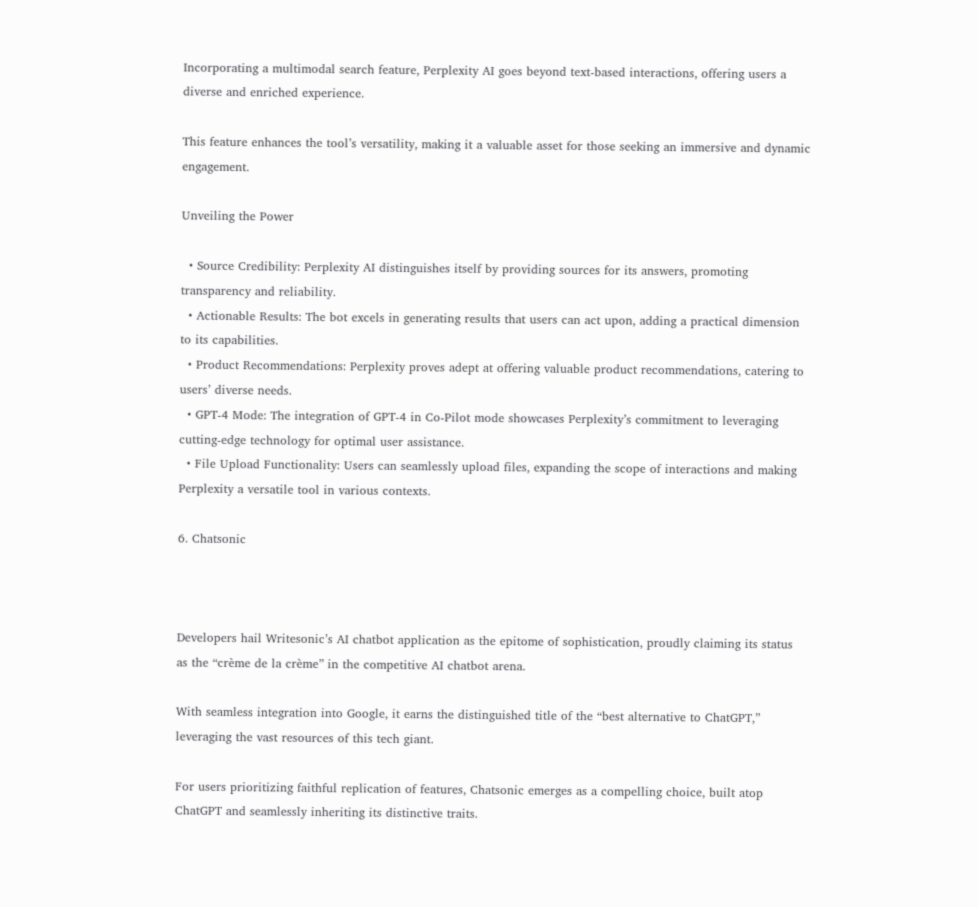Incorporating a multimodal search feature, Perplexity AI goes beyond text-based interactions, offering users a diverse and enriched experience.

This feature enhances the tool’s versatility, making it a valuable asset for those seeking an immersive and dynamic engagement.

Unveiling the Power

  • Source Credibility: Perplexity AI distinguishes itself by providing sources for its answers, promoting transparency and reliability.
  • Actionable Results: The bot excels in generating results that users can act upon, adding a practical dimension to its capabilities.
  • Product Recommendations: Perplexity proves adept at offering valuable product recommendations, catering to users’ diverse needs.
  • GPT-4 Mode: The integration of GPT-4 in Co-Pilot mode showcases Perplexity’s commitment to leveraging cutting-edge technology for optimal user assistance.
  • File Upload Functionality: Users can seamlessly upload files, expanding the scope of interactions and making Perplexity a versatile tool in various contexts.

6. Chatsonic



Developers hail Writesonic’s AI chatbot application as the epitome of sophistication, proudly claiming its status as the “crème de la crème” in the competitive AI chatbot arena.

With seamless integration into Google, it earns the distinguished title of the “best alternative to ChatGPT,” leveraging the vast resources of this tech giant.

For users prioritizing faithful replication of features, Chatsonic emerges as a compelling choice, built atop ChatGPT and seamlessly inheriting its distinctive traits.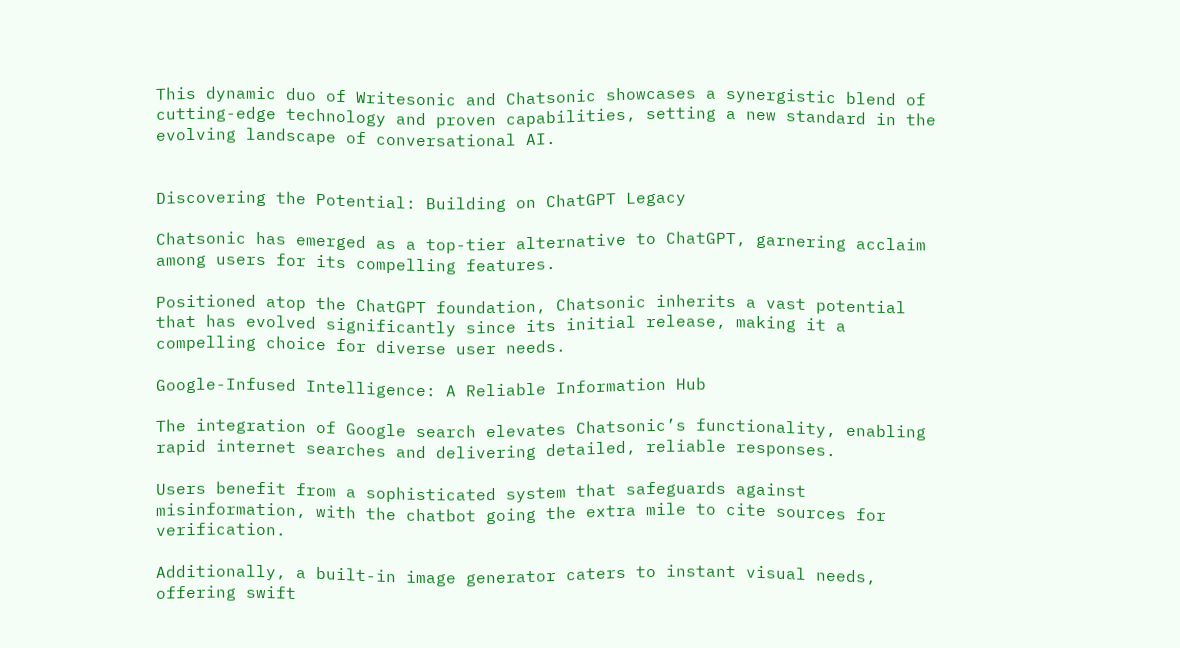This dynamic duo of Writesonic and Chatsonic showcases a synergistic blend of cutting-edge technology and proven capabilities, setting a new standard in the evolving landscape of conversational AI.


Discovering the Potential: Building on ChatGPT Legacy

Chatsonic has emerged as a top-tier alternative to ChatGPT, garnering acclaim among users for its compelling features.

Positioned atop the ChatGPT foundation, Chatsonic inherits a vast potential that has evolved significantly since its initial release, making it a compelling choice for diverse user needs.

Google-Infused Intelligence: A Reliable Information Hub

The integration of Google search elevates Chatsonic’s functionality, enabling rapid internet searches and delivering detailed, reliable responses.

Users benefit from a sophisticated system that safeguards against misinformation, with the chatbot going the extra mile to cite sources for verification.

Additionally, a built-in image generator caters to instant visual needs, offering swift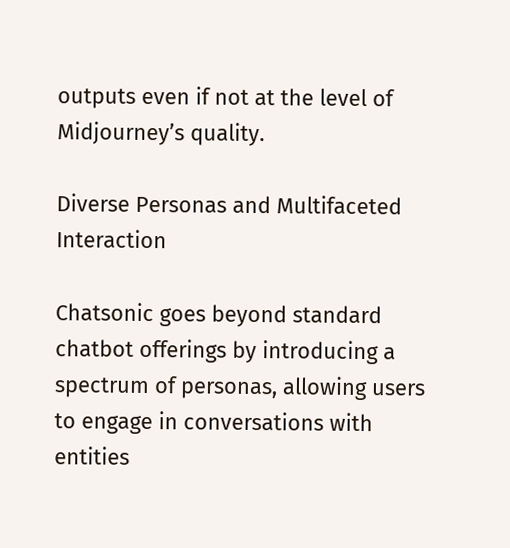outputs even if not at the level of Midjourney’s quality.

Diverse Personas and Multifaceted Interaction

Chatsonic goes beyond standard chatbot offerings by introducing a spectrum of personas, allowing users to engage in conversations with entities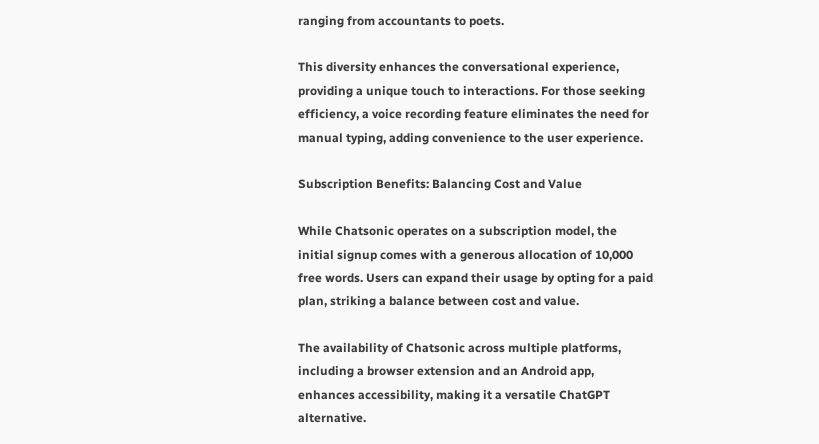ranging from accountants to poets.

This diversity enhances the conversational experience, providing a unique touch to interactions. For those seeking efficiency, a voice recording feature eliminates the need for manual typing, adding convenience to the user experience.

Subscription Benefits: Balancing Cost and Value

While Chatsonic operates on a subscription model, the initial signup comes with a generous allocation of 10,000 free words. Users can expand their usage by opting for a paid plan, striking a balance between cost and value.

The availability of Chatsonic across multiple platforms, including a browser extension and an Android app, enhances accessibility, making it a versatile ChatGPT alternative.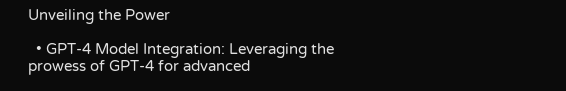Unveiling the Power

  • GPT-4 Model Integration: Leveraging the prowess of GPT-4 for advanced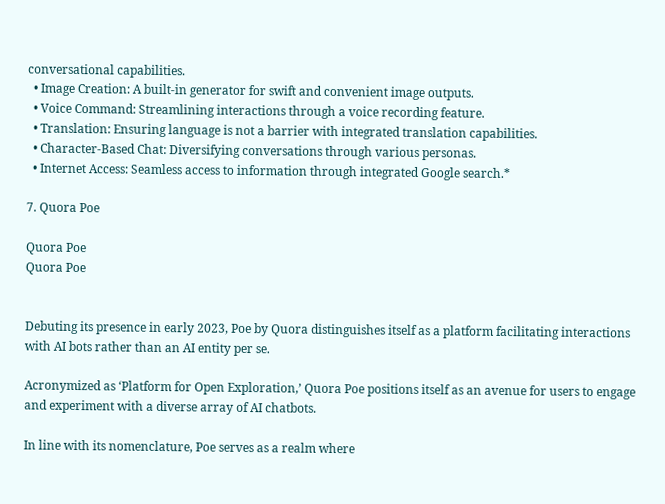conversational capabilities.
  • Image Creation: A built-in generator for swift and convenient image outputs.
  • Voice Command: Streamlining interactions through a voice recording feature.
  • Translation: Ensuring language is not a barrier with integrated translation capabilities.
  • Character-Based Chat: Diversifying conversations through various personas.
  • Internet Access: Seamless access to information through integrated Google search.*

7. Quora Poe

Quora Poe
Quora Poe


Debuting its presence in early 2023, Poe by Quora distinguishes itself as a platform facilitating interactions with AI bots rather than an AI entity per se.

Acronymized as ‘Platform for Open Exploration,’ Quora Poe positions itself as an avenue for users to engage and experiment with a diverse array of AI chatbots.

In line with its nomenclature, Poe serves as a realm where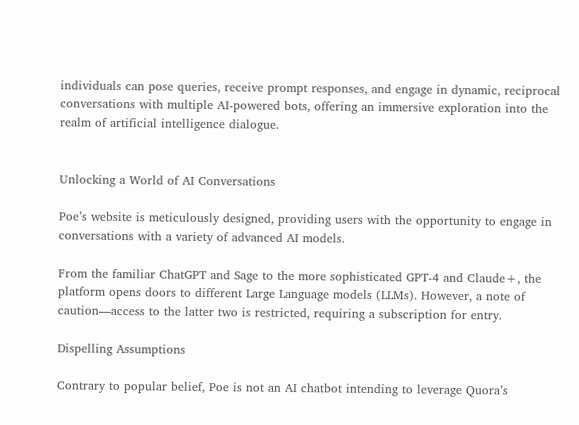individuals can pose queries, receive prompt responses, and engage in dynamic, reciprocal conversations with multiple AI-powered bots, offering an immersive exploration into the realm of artificial intelligence dialogue.


Unlocking a World of AI Conversations

Poe’s website is meticulously designed, providing users with the opportunity to engage in conversations with a variety of advanced AI models.

From the familiar ChatGPT and Sage to the more sophisticated GPT-4 and Claude+, the platform opens doors to different Large Language models (LLMs). However, a note of caution—access to the latter two is restricted, requiring a subscription for entry.

Dispelling Assumptions

Contrary to popular belief, Poe is not an AI chatbot intending to leverage Quora’s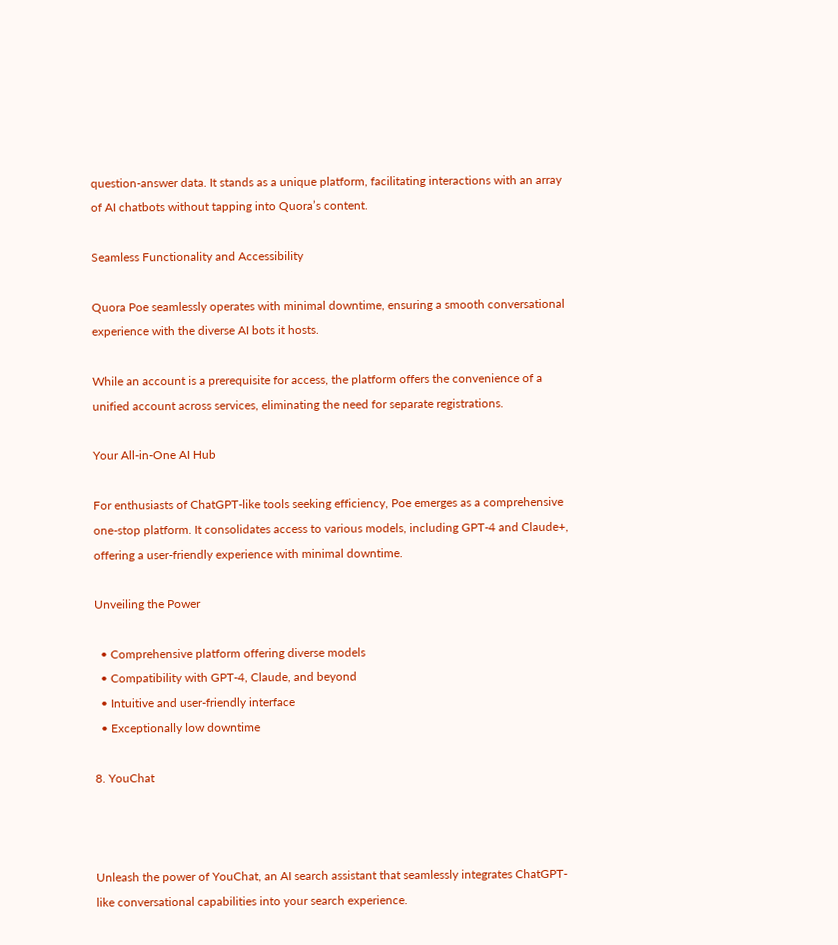question-answer data. It stands as a unique platform, facilitating interactions with an array of AI chatbots without tapping into Quora’s content.

Seamless Functionality and Accessibility

Quora Poe seamlessly operates with minimal downtime, ensuring a smooth conversational experience with the diverse AI bots it hosts.

While an account is a prerequisite for access, the platform offers the convenience of a unified account across services, eliminating the need for separate registrations.

Your All-in-One AI Hub

For enthusiasts of ChatGPT-like tools seeking efficiency, Poe emerges as a comprehensive one-stop platform. It consolidates access to various models, including GPT-4 and Claude+, offering a user-friendly experience with minimal downtime.

Unveiling the Power

  • Comprehensive platform offering diverse models
  • Compatibility with GPT-4, Claude, and beyond
  • Intuitive and user-friendly interface
  • Exceptionally low downtime

8. YouChat



Unleash the power of YouChat, an AI search assistant that seamlessly integrates ChatGPT-like conversational capabilities into your search experience.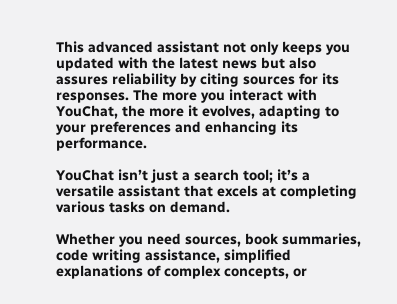This advanced assistant not only keeps you updated with the latest news but also assures reliability by citing sources for its responses. The more you interact with YouChat, the more it evolves, adapting to your preferences and enhancing its performance.

YouChat isn’t just a search tool; it’s a versatile assistant that excels at completing various tasks on demand.

Whether you need sources, book summaries, code writing assistance, simplified explanations of complex concepts, or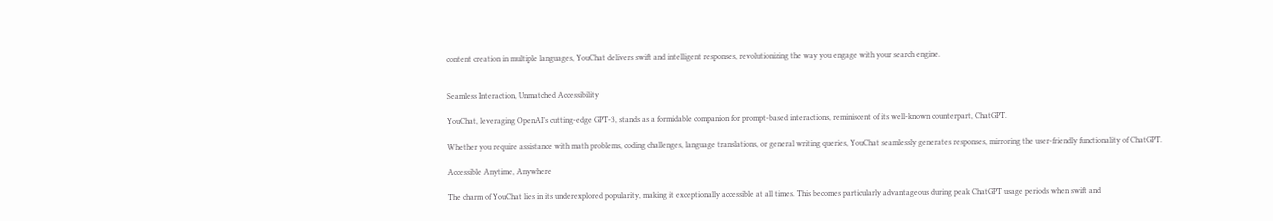content creation in multiple languages, YouChat delivers swift and intelligent responses, revolutionizing the way you engage with your search engine.


Seamless Interaction, Unmatched Accessibility

YouChat, leveraging OpenAI’s cutting-edge GPT-3, stands as a formidable companion for prompt-based interactions, reminiscent of its well-known counterpart, ChatGPT.

Whether you require assistance with math problems, coding challenges, language translations, or general writing queries, YouChat seamlessly generates responses, mirroring the user-friendly functionality of ChatGPT.

Accessible Anytime, Anywhere

The charm of YouChat lies in its underexplored popularity, making it exceptionally accessible at all times. This becomes particularly advantageous during peak ChatGPT usage periods when swift and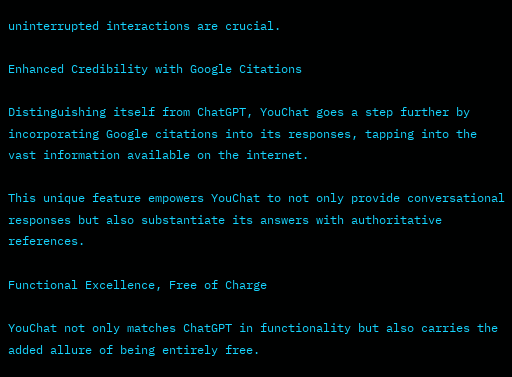uninterrupted interactions are crucial.

Enhanced Credibility with Google Citations

Distinguishing itself from ChatGPT, YouChat goes a step further by incorporating Google citations into its responses, tapping into the vast information available on the internet.

This unique feature empowers YouChat to not only provide conversational responses but also substantiate its answers with authoritative references.

Functional Excellence, Free of Charge

YouChat not only matches ChatGPT in functionality but also carries the added allure of being entirely free.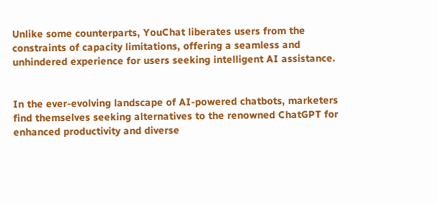Unlike some counterparts, YouChat liberates users from the constraints of capacity limitations, offering a seamless and unhindered experience for users seeking intelligent AI assistance.


In the ever-evolving landscape of AI-powered chatbots, marketers find themselves seeking alternatives to the renowned ChatGPT for enhanced productivity and diverse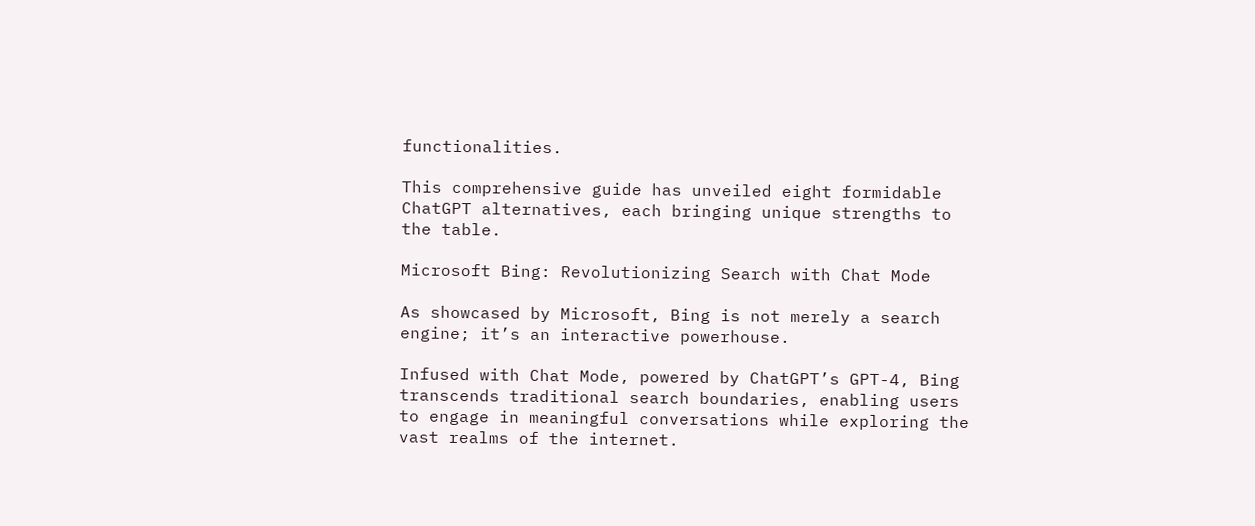functionalities.

This comprehensive guide has unveiled eight formidable ChatGPT alternatives, each bringing unique strengths to the table.

Microsoft Bing: Revolutionizing Search with Chat Mode

As showcased by Microsoft, Bing is not merely a search engine; it’s an interactive powerhouse.

Infused with Chat Mode, powered by ChatGPT’s GPT-4, Bing transcends traditional search boundaries, enabling users to engage in meaningful conversations while exploring the vast realms of the internet.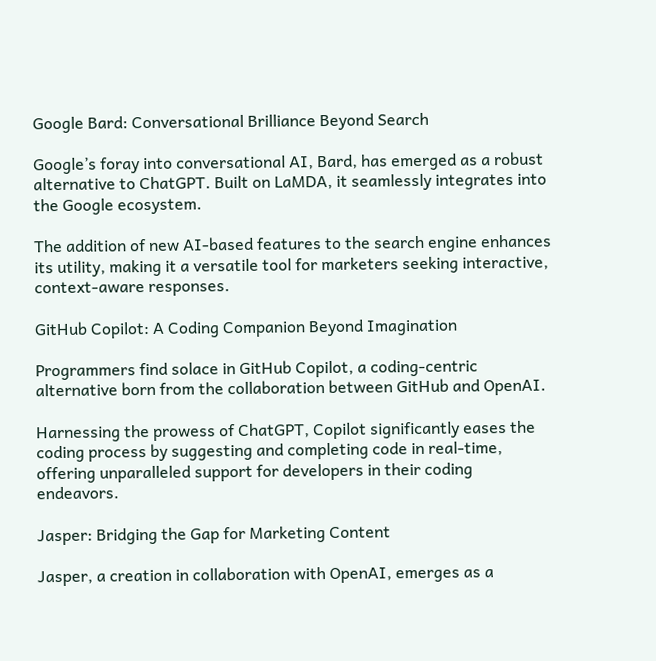Google Bard: Conversational Brilliance Beyond Search

Google’s foray into conversational AI, Bard, has emerged as a robust alternative to ChatGPT. Built on LaMDA, it seamlessly integrates into the Google ecosystem.

The addition of new AI-based features to the search engine enhances its utility, making it a versatile tool for marketers seeking interactive, context-aware responses.

GitHub Copilot: A Coding Companion Beyond Imagination

Programmers find solace in GitHub Copilot, a coding-centric alternative born from the collaboration between GitHub and OpenAI.

Harnessing the prowess of ChatGPT, Copilot significantly eases the coding process by suggesting and completing code in real-time, offering unparalleled support for developers in their coding endeavors.

Jasper: Bridging the Gap for Marketing Content

Jasper, a creation in collaboration with OpenAI, emerges as a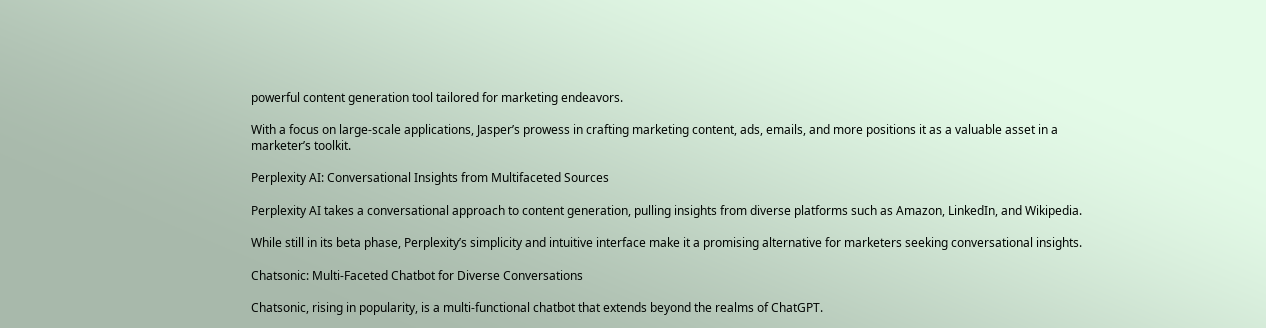powerful content generation tool tailored for marketing endeavors.

With a focus on large-scale applications, Jasper’s prowess in crafting marketing content, ads, emails, and more positions it as a valuable asset in a marketer’s toolkit.

Perplexity AI: Conversational Insights from Multifaceted Sources

Perplexity AI takes a conversational approach to content generation, pulling insights from diverse platforms such as Amazon, LinkedIn, and Wikipedia.

While still in its beta phase, Perplexity’s simplicity and intuitive interface make it a promising alternative for marketers seeking conversational insights.

Chatsonic: Multi-Faceted Chatbot for Diverse Conversations

Chatsonic, rising in popularity, is a multi-functional chatbot that extends beyond the realms of ChatGPT.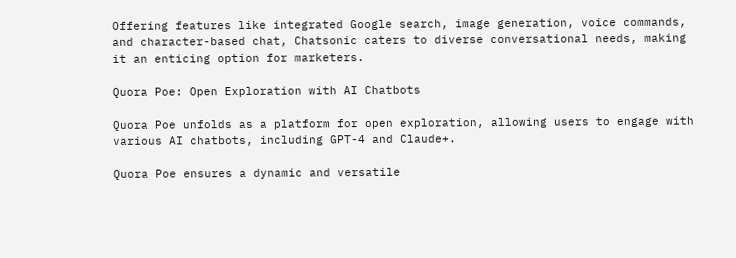Offering features like integrated Google search, image generation, voice commands, and character-based chat, Chatsonic caters to diverse conversational needs, making it an enticing option for marketers.

Quora Poe: Open Exploration with AI Chatbots

Quora Poe unfolds as a platform for open exploration, allowing users to engage with various AI chatbots, including GPT-4 and Claude+.

Quora Poe ensures a dynamic and versatile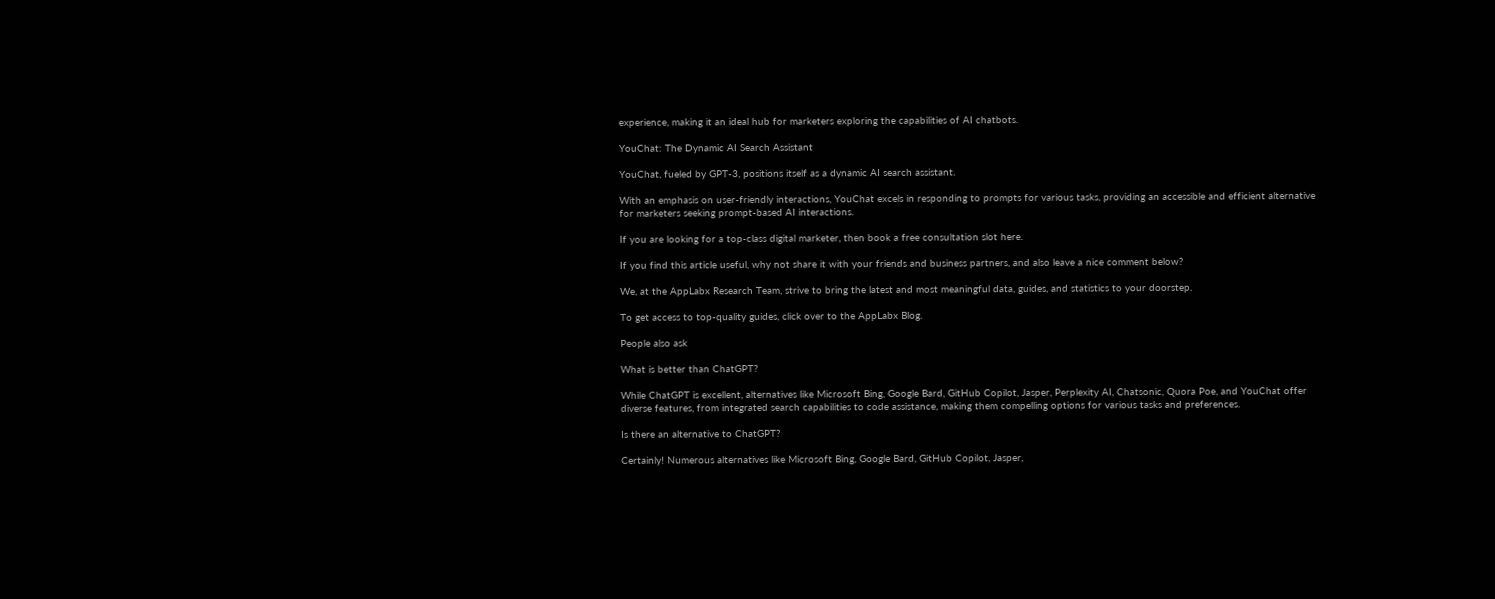experience, making it an ideal hub for marketers exploring the capabilities of AI chatbots.

YouChat: The Dynamic AI Search Assistant

YouChat, fueled by GPT-3, positions itself as a dynamic AI search assistant.

With an emphasis on user-friendly interactions, YouChat excels in responding to prompts for various tasks, providing an accessible and efficient alternative for marketers seeking prompt-based AI interactions.

If you are looking for a top-class digital marketer, then book a free consultation slot here.

If you find this article useful, why not share it with your friends and business partners, and also leave a nice comment below?

We, at the AppLabx Research Team, strive to bring the latest and most meaningful data, guides, and statistics to your doorstep.

To get access to top-quality guides, click over to the AppLabx Blog.

People also ask

What is better than ChatGPT?

While ChatGPT is excellent, alternatives like Microsoft Bing, Google Bard, GitHub Copilot, Jasper, Perplexity AI, Chatsonic, Quora Poe, and YouChat offer diverse features, from integrated search capabilities to code assistance, making them compelling options for various tasks and preferences.

Is there an alternative to ChatGPT?

Certainly! Numerous alternatives like Microsoft Bing, Google Bard, GitHub Copilot, Jasper,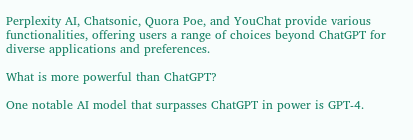Perplexity AI, Chatsonic, Quora Poe, and YouChat provide various functionalities, offering users a range of choices beyond ChatGPT for diverse applications and preferences.

What is more powerful than ChatGPT?

One notable AI model that surpasses ChatGPT in power is GPT-4.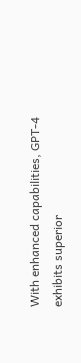With enhanced capabilities, GPT-4 exhibits superior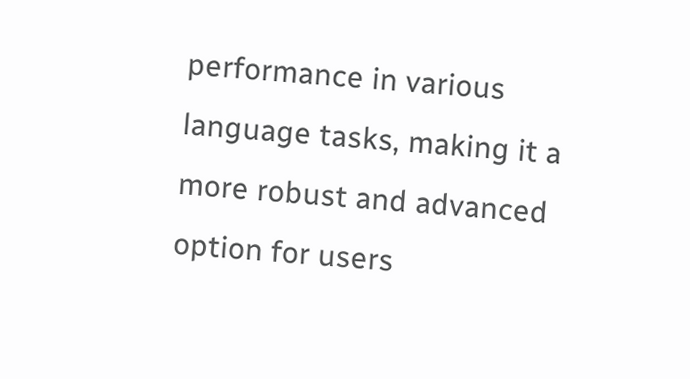performance in various language tasks, making it a more robust and advanced option for users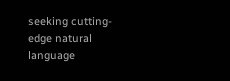seeking cutting-edge natural language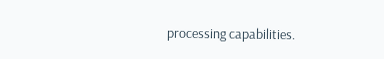processing capabilities.